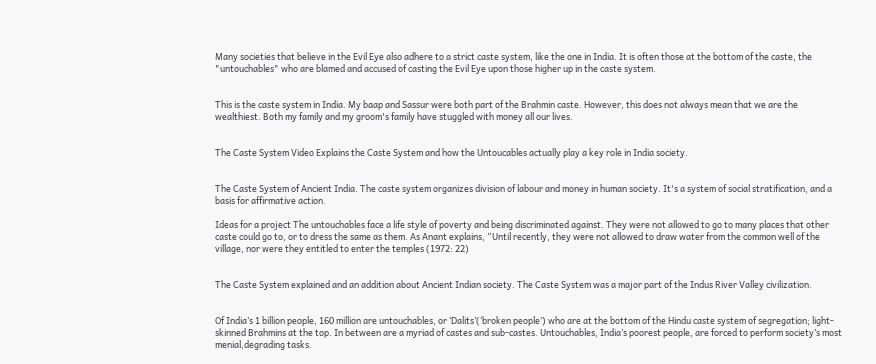Many societies that believe in the Evil Eye also adhere to a strict caste system, like the one in India. It is often those at the bottom of the caste, the "untouchables" who are blamed and accused of casting the Evil Eye upon those higher up in the caste system.


This is the caste system in India. My baap and Sassur were both part of the Brahmin caste. However, this does not always mean that we are the wealthiest. Both my family and my groom's family have stuggled with money all our lives.


The Caste System Video Explains the Caste System and how the Untoucables actually play a key role in India society.


The Caste System of Ancient India. The caste system organizes division of labour and money in human society. It's a system of social stratification, and a basis for affirmative action.

Ideas for a project The untouchables face a life style of poverty and being discriminated against. They were not allowed to go to many places that other caste could go to, or to dress the same as them. As Anant explains, “Until recently, they were not allowed to draw water from the common well of the village, nor were they entitled to enter the temples (1972: 22)


The Caste System explained and an addition about Ancient Indian society. The Caste System was a major part of the Indus River Valley civilization.


Of India’s 1 billion people, 160 million are untouchables, or ‘Dalits’(‘broken people’) who are at the bottom of the Hindu caste system of segregation; light-skinned Brahmins at the top. In between are a myriad of castes and sub-castes. Untouchables, India’s poorest people, are forced to perform society’s most menial,degrading tasks.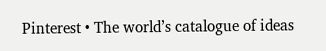Pinterest • The world’s catalogue of ideas